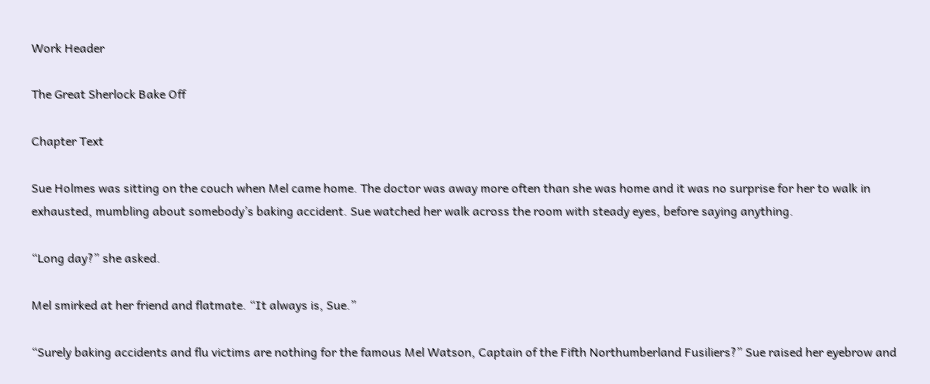Work Header

The Great Sherlock Bake Off

Chapter Text

Sue Holmes was sitting on the couch when Mel came home. The doctor was away more often than she was home and it was no surprise for her to walk in exhausted, mumbling about somebody’s baking accident. Sue watched her walk across the room with steady eyes, before saying anything.

“Long day?” she asked.

Mel smirked at her friend and flatmate. “It always is, Sue.”

“Surely baking accidents and flu victims are nothing for the famous Mel Watson, Captain of the Fifth Northumberland Fusiliers?” Sue raised her eyebrow and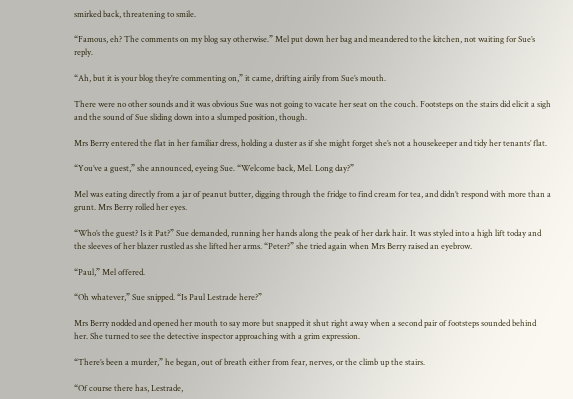smirked back, threatening to smile.

“Famous, eh? The comments on my blog say otherwise.” Mel put down her bag and meandered to the kitchen, not waiting for Sue’s reply.

“Ah, but it is your blog they’re commenting on,” it came, drifting airily from Sue’s mouth.

There were no other sounds and it was obvious Sue was not going to vacate her seat on the couch. Footsteps on the stairs did elicit a sigh and the sound of Sue sliding down into a slumped position, though.

Mrs Berry entered the flat in her familiar dress, holding a duster as if she might forget she’s not a housekeeper and tidy her tenants’ flat.

“You’ve a guest,” she announced, eyeing Sue. “Welcome back, Mel. Long day?”

Mel was eating directly from a jar of peanut butter, digging through the fridge to find cream for tea, and didn’t respond with more than a grunt. Mrs Berry rolled her eyes.

“Who’s the guest? Is it Pat?” Sue demanded, running her hands along the peak of her dark hair. It was styled into a high lift today and the sleeves of her blazer rustled as she lifted her arms. “Peter?” she tried again when Mrs Berry raised an eyebrow.

“Paul,” Mel offered.

“Oh whatever,” Sue snipped. “Is Paul Lestrade here?”

Mrs Berry nodded and opened her mouth to say more but snapped it shut right away when a second pair of footsteps sounded behind her. She turned to see the detective inspector approaching with a grim expression.

“There’s been a murder,” he began, out of breath either from fear, nerves, or the climb up the stairs.

“Of course there has, Lestrade,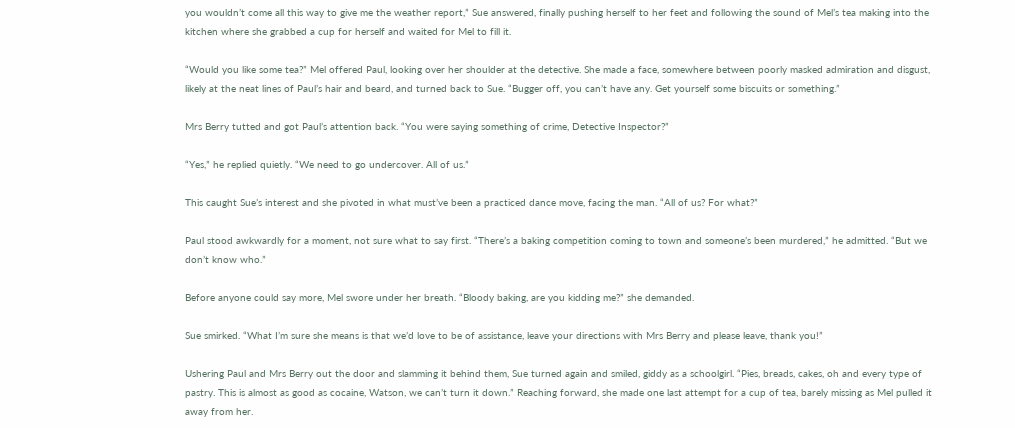you wouldn’t come all this way to give me the weather report,” Sue answered, finally pushing herself to her feet and following the sound of Mel’s tea making into the kitchen where she grabbed a cup for herself and waited for Mel to fill it.

“Would you like some tea?” Mel offered Paul, looking over her shoulder at the detective. She made a face, somewhere between poorly masked admiration and disgust, likely at the neat lines of Paul’s hair and beard, and turned back to Sue. “Bugger off, you can’t have any. Get yourself some biscuits or something.”

Mrs Berry tutted and got Paul’s attention back. “You were saying something of crime, Detective Inspector?”

“Yes,” he replied quietly. “We need to go undercover. All of us.”

This caught Sue’s interest and she pivoted in what must’ve been a practiced dance move, facing the man. “All of us? For what?”

Paul stood awkwardly for a moment, not sure what to say first. “There’s a baking competition coming to town and someone’s been murdered,” he admitted. “But we don’t know who.”

Before anyone could say more, Mel swore under her breath. “Bloody baking, are you kidding me?” she demanded.

Sue smirked. “What I’m sure she means is that we’d love to be of assistance, leave your directions with Mrs Berry and please leave, thank you!”

Ushering Paul and Mrs Berry out the door and slamming it behind them, Sue turned again and smiled, giddy as a schoolgirl. “Pies, breads, cakes, oh and every type of pastry. This is almost as good as cocaine, Watson, we can’t turn it down.” Reaching forward, she made one last attempt for a cup of tea, barely missing as Mel pulled it away from her.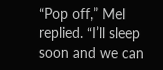“Pop off,” Mel replied. “I’ll sleep soon and we can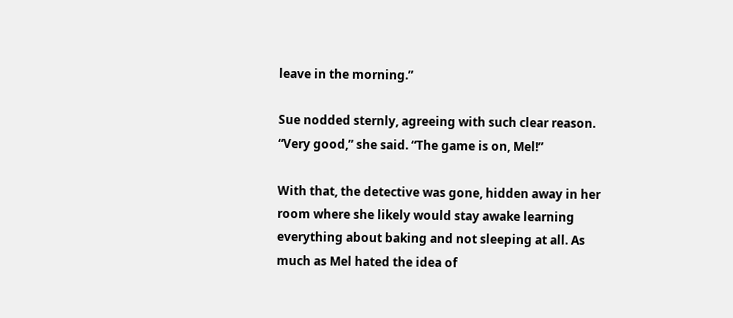leave in the morning.”

Sue nodded sternly, agreeing with such clear reason. “Very good,” she said. “The game is on, Mel!”

With that, the detective was gone, hidden away in her room where she likely would stay awake learning everything about baking and not sleeping at all. As much as Mel hated the idea of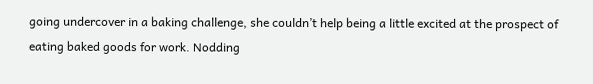going undercover in a baking challenge, she couldn’t help being a little excited at the prospect of eating baked goods for work. Nodding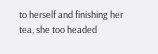to herself and finishing her tea, she too headed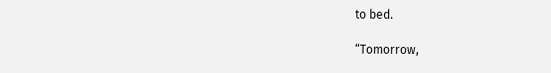to bed.

“Tomorrow,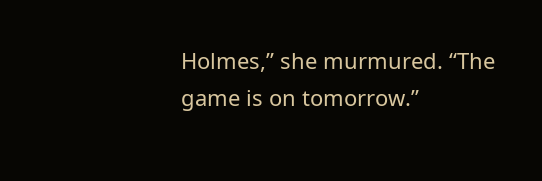Holmes,” she murmured. “The game is on tomorrow.”